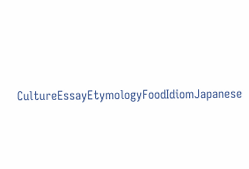CultureEssayEtymologyFoodIdiomJapanese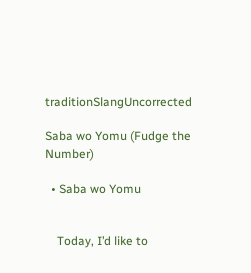traditionSlangUncorrected

Saba wo Yomu (Fudge the Number)

  • Saba wo Yomu


    Today, I’d like to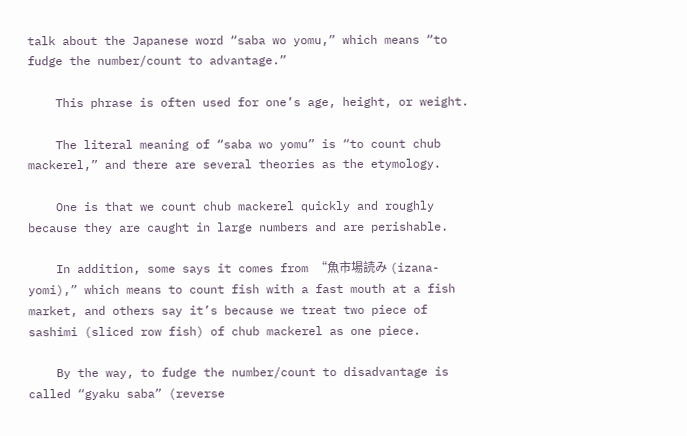talk about the Japanese word “saba wo yomu,” which means “to fudge the number/count to advantage.”

    This phrase is often used for one’s age, height, or weight.

    The literal meaning of “saba wo yomu” is “to count chub mackerel,” and there are several theories as the etymology.

    One is that we count chub mackerel quickly and roughly because they are caught in large numbers and are perishable.

    In addition, some says it comes from “魚市場読み (izana-yomi),” which means to count fish with a fast mouth at a fish market, and others say it’s because we treat two piece of sashimi (sliced row fish) of chub mackerel as one piece.

    By the way, to fudge the number/count to disadvantage is called “gyaku saba” (reverse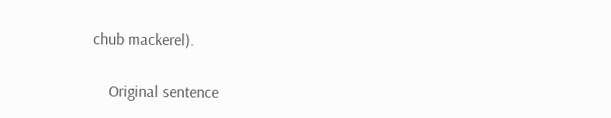chub mackerel).

    Original sentence